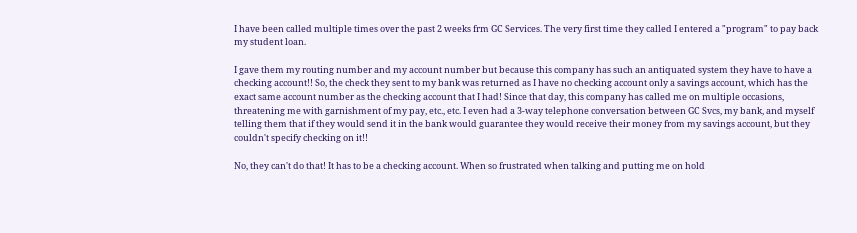I have been called multiple times over the past 2 weeks frm GC Services. The very first time they called I entered a "program" to pay back my student loan.

I gave them my routing number and my account number but because this company has such an antiquated system they have to have a checking account!! So, the check they sent to my bank was returned as I have no checking account only a savings account, which has the exact same account number as the checking account that I had! Since that day, this company has called me on multiple occasions, threatening me with garnishment of my pay, etc., etc. I even had a 3-way telephone conversation between GC Svcs, my bank, and myself telling them that if they would send it in the bank would guarantee they would receive their money from my savings account, but they couldn't specify checking on it!!

No, they can't do that! It has to be a checking account. When so frustrated when talking and putting me on hold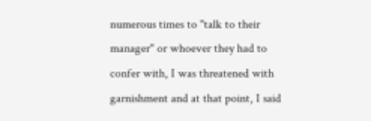numerous times to "talk to their manager" or whoever they had to confer with, I was threatened with garnishment and at that point, I said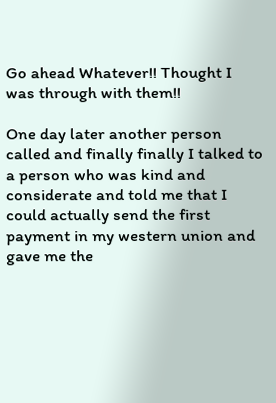Go ahead Whatever!! Thought I was through with them!!

One day later another person called and finally finally I talked to a person who was kind and considerate and told me that I could actually send the first payment in my western union and gave me the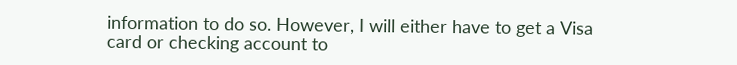information to do so. However, I will either have to get a Visa card or checking account to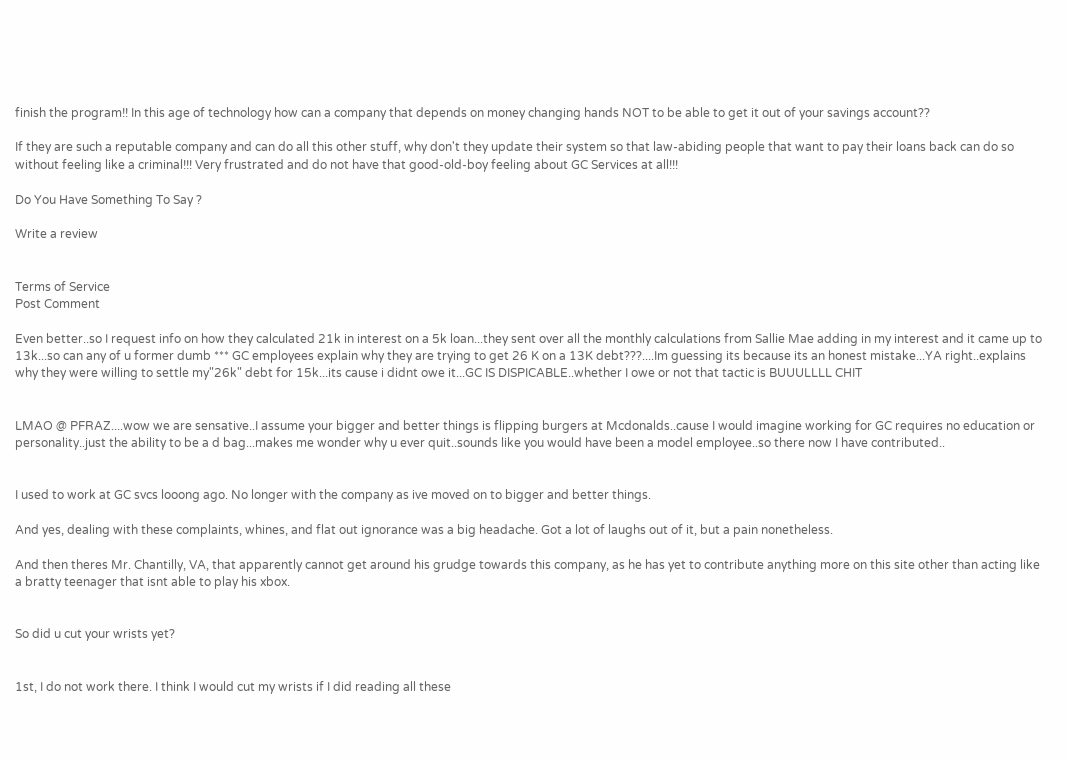finish the program!! In this age of technology how can a company that depends on money changing hands NOT to be able to get it out of your savings account??

If they are such a reputable company and can do all this other stuff, why don't they update their system so that law-abiding people that want to pay their loans back can do so without feeling like a criminal!!! Very frustrated and do not have that good-old-boy feeling about GC Services at all!!!

Do You Have Something To Say ?

Write a review


Terms of Service
Post Comment

Even better..so I request info on how they calculated 21k in interest on a 5k loan...they sent over all the monthly calculations from Sallie Mae adding in my interest and it came up to 13k...so can any of u former dumb *** GC employees explain why they are trying to get 26 K on a 13K debt???....Im guessing its because its an honest mistake...YA right..explains why they were willing to settle my"26k" debt for 15k...its cause i didnt owe it...GC IS DISPICABLE..whether I owe or not that tactic is BUUULLLL CHIT


LMAO @ PFRAZ....wow we are sensative..I assume your bigger and better things is flipping burgers at Mcdonalds..cause I would imagine working for GC requires no education or personality..just the ability to be a d bag...makes me wonder why u ever quit..sounds like you would have been a model employee..so there now I have contributed..


I used to work at GC svcs looong ago. No longer with the company as ive moved on to bigger and better things.

And yes, dealing with these complaints, whines, and flat out ignorance was a big headache. Got a lot of laughs out of it, but a pain nonetheless.

And then theres Mr. Chantilly, VA, that apparently cannot get around his grudge towards this company, as he has yet to contribute anything more on this site other than acting like a bratty teenager that isnt able to play his xbox.


So did u cut your wrists yet?


1st, I do not work there. I think I would cut my wrists if I did reading all these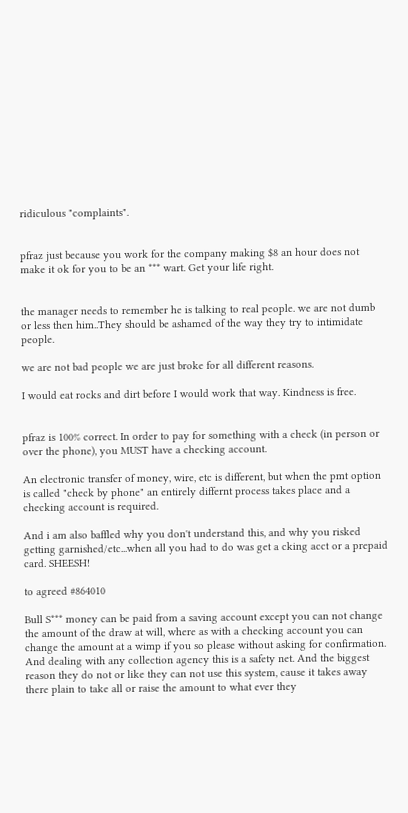ridiculous "complaints".


pfraz just because you work for the company making $8 an hour does not make it ok for you to be an *** wart. Get your life right.


the manager needs to remember he is talking to real people. we are not dumb or less then him..They should be ashamed of the way they try to intimidate people.

we are not bad people we are just broke for all different reasons.

I would eat rocks and dirt before I would work that way. Kindness is free.


pfraz is 100% correct. In order to pay for something with a check (in person or over the phone), you MUST have a checking account.

An electronic transfer of money, wire, etc is different, but when the pmt option is called "check by phone" an entirely differnt process takes place and a checking account is required.

And i am also baffled why you don't understand this, and why you risked getting garnished/etc...when all you had to do was get a cking acct or a prepaid card. SHEESH!

to agreed #864010

Bull S*** money can be paid from a saving account except you can not change the amount of the draw at will, where as with a checking account you can change the amount at a wimp if you so please without asking for confirmation. And dealing with any collection agency this is a safety net. And the biggest reason they do not or like they can not use this system, cause it takes away there plain to take all or raise the amount to what ever they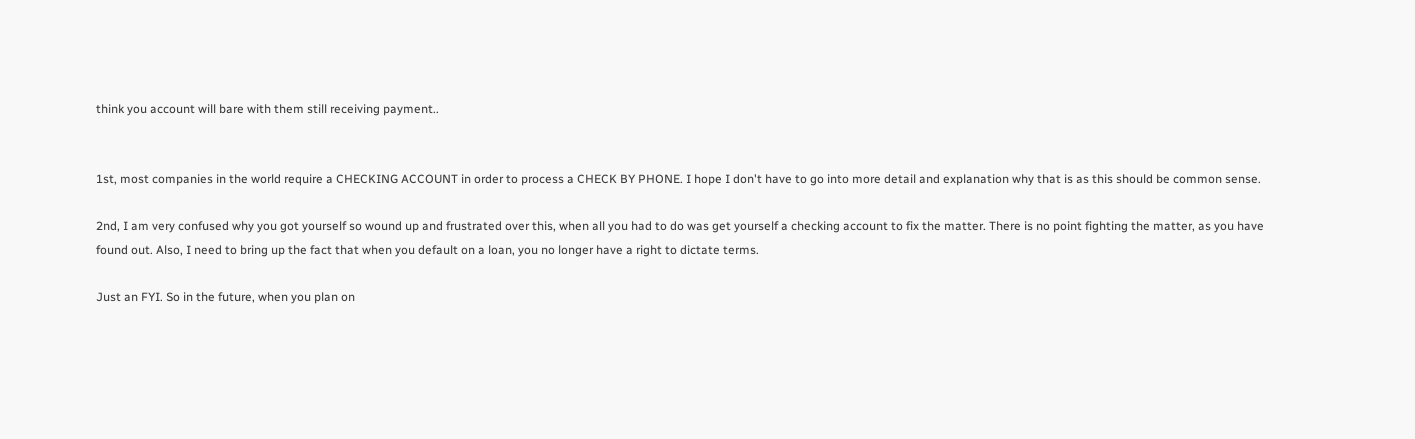think you account will bare with them still receiving payment..


1st, most companies in the world require a CHECKING ACCOUNT in order to process a CHECK BY PHONE. I hope I don't have to go into more detail and explanation why that is as this should be common sense.

2nd, I am very confused why you got yourself so wound up and frustrated over this, when all you had to do was get yourself a checking account to fix the matter. There is no point fighting the matter, as you have found out. Also, I need to bring up the fact that when you default on a loan, you no longer have a right to dictate terms.

Just an FYI. So in the future, when you plan on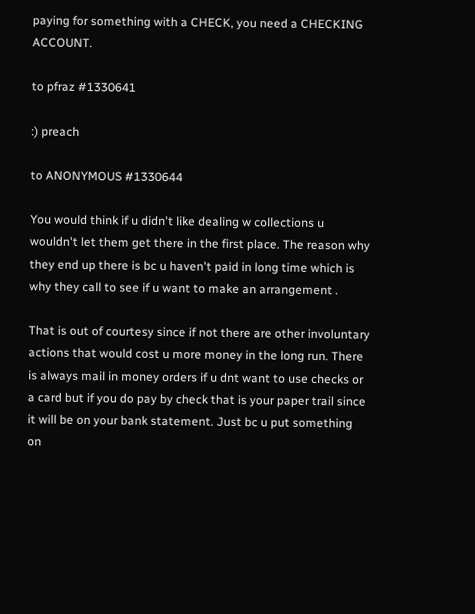paying for something with a CHECK, you need a CHECKING ACCOUNT.

to pfraz #1330641

:) preach

to ANONYMOUS #1330644

You would think if u didn't like dealing w collections u wouldn't let them get there in the first place. The reason why they end up there is bc u haven't paid in long time which is why they call to see if u want to make an arrangement .

That is out of courtesy since if not there are other involuntary actions that would cost u more money in the long run. There is always mail in money orders if u dnt want to use checks or a card but if you do pay by check that is your paper trail since it will be on your bank statement. Just bc u put something on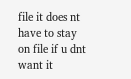file it does nt have to stay on file if u dnt want it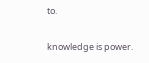to.

knowledge is power.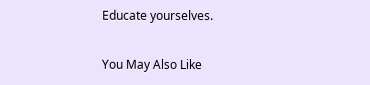Educate yourselves.

You May Also Like